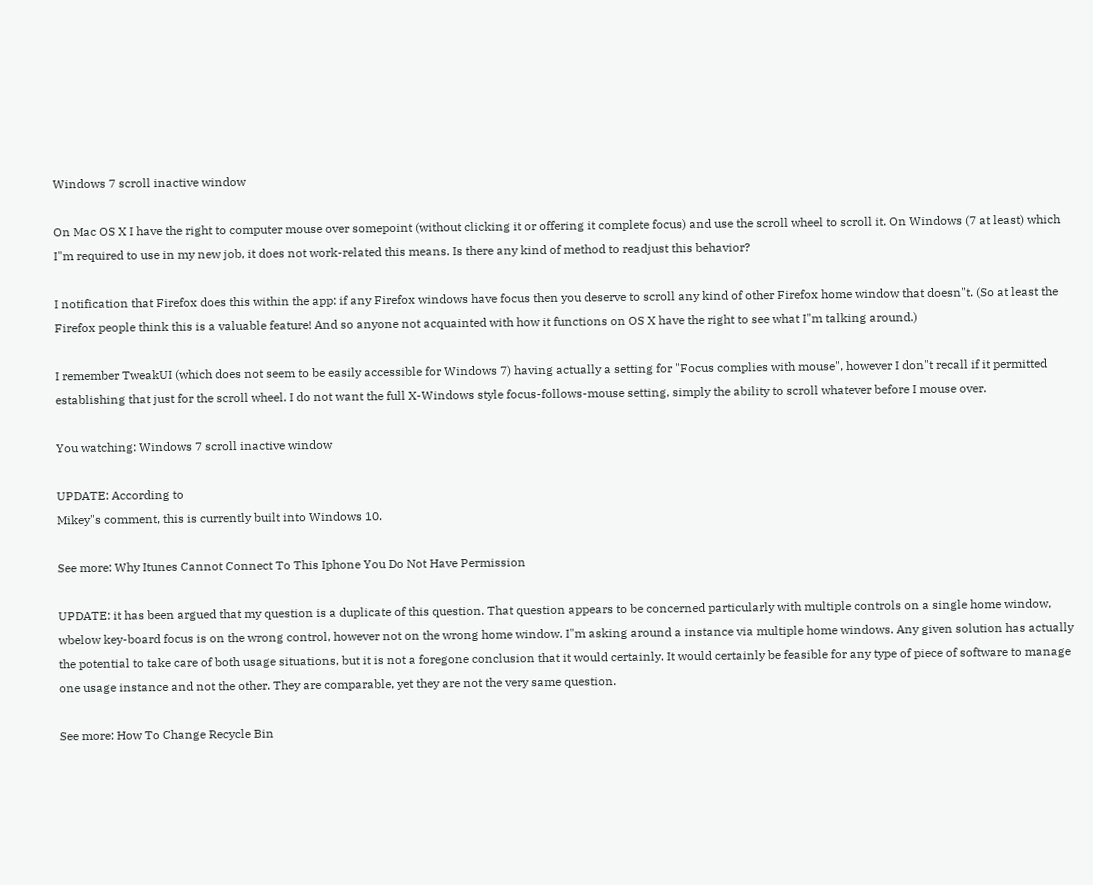Windows 7 scroll inactive window

On Mac OS X I have the right to computer mouse over somepoint (without clicking it or offering it complete focus) and use the scroll wheel to scroll it. On Windows (7 at least) which I"m required to use in my new job, it does not work-related this means. Is there any kind of method to readjust this behavior?

I notification that Firefox does this within the app: if any Firefox windows have focus then you deserve to scroll any kind of other Firefox home window that doesn"t. (So at least the Firefox people think this is a valuable feature! And so anyone not acquainted with how it functions on OS X have the right to see what I"m talking around.)

I remember TweakUI (which does not seem to be easily accessible for Windows 7) having actually a setting for "Focus complies with mouse", however I don"t recall if it permitted establishing that just for the scroll wheel. I do not want the full X-Windows style focus-follows-mouse setting, simply the ability to scroll whatever before I mouse over.

You watching: Windows 7 scroll inactive window

UPDATE: According to
Mikey"s comment, this is currently built into Windows 10.

See more: Why Itunes Cannot Connect To This Iphone You Do Not Have Permission

UPDATE: it has been argued that my question is a duplicate of this question. That question appears to be concerned particularly with multiple controls on a single home window, wbelow key-board focus is on the wrong control, however not on the wrong home window. I"m asking around a instance via multiple home windows. Any given solution has actually the potential to take care of both usage situations, but it is not a foregone conclusion that it would certainly. It would certainly be feasible for any type of piece of software to manage one usage instance and not the other. They are comparable, yet they are not the very same question.

See more: How To Change Recycle Bin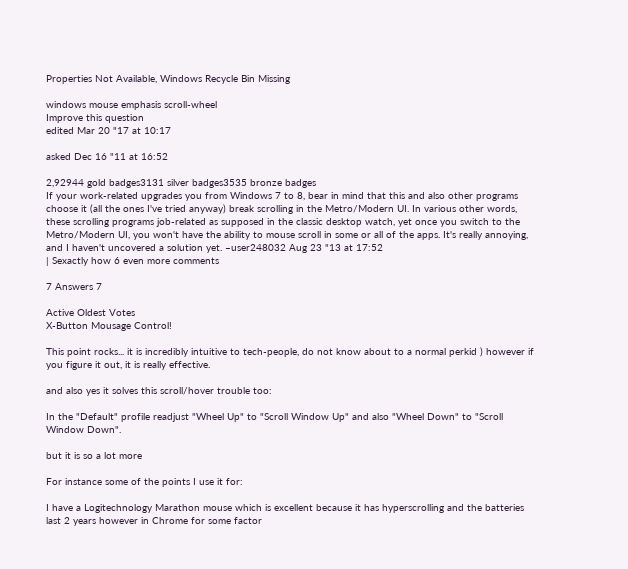Properties Not Available, Windows Recycle Bin Missing

windows mouse emphasis scroll-wheel
Improve this question
edited Mar 20 "17 at 10:17

asked Dec 16 "11 at 16:52

2,92944 gold badges3131 silver badges3535 bronze badges
If your work-related upgrades you from Windows 7 to 8, bear in mind that this and also other programs choose it (all the ones I've tried anyway) break scrolling in the Metro/Modern UI. In various other words, these scrolling programs job-related as supposed in the classic desktop watch, yet once you switch to the Metro/Modern UI, you won't have the ability to mouse scroll in some or all of the apps. It's really annoying, and I haven't uncovered a solution yet. –user248032 Aug 23 "13 at 17:52
| Sexactly how 6 even more comments

7 Answers 7

Active Oldest Votes
X-Button Mousage Control!

This point rocks... it is incredibly intuitive to tech-people, do not know about to a normal perkid ) however if you figure it out, it is really effective.

and also yes it solves this scroll/hover trouble too:

In the "Default" profile readjust "Wheel Up" to "Scroll Window Up" and also "Wheel Down" to "Scroll Window Down".

but it is so a lot more

For instance some of the points I use it for:

I have a Logitechnology Marathon mouse which is excellent because it has hyperscrolling and the batteries last 2 years however in Chrome for some factor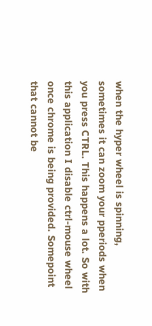when the hyper wheel is spinning, sometimes it can zoom your pperiods when you press CTRL. This happens a lot. So with this application I disable ctrl-mouse wheel once chrome is being provided. Somepoint that cannot be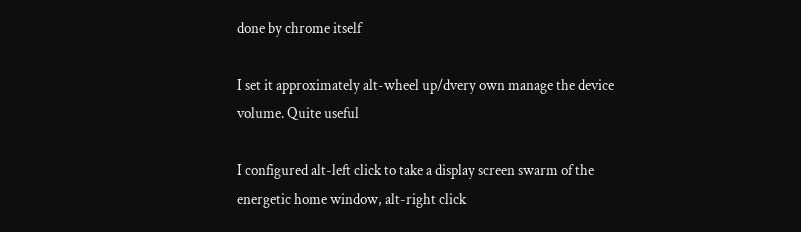done by chrome itself

I set it approximately alt-wheel up/dvery own manage the device volume. Quite useful

I configured alt-left click to take a display screen swarm of the energetic home window, alt-right click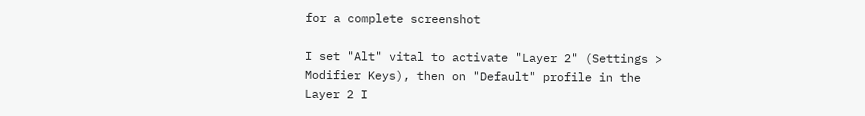for a complete screenshot

I set "Alt" vital to activate "Layer 2" (Settings > Modifier Keys), then on "Default" profile in the Layer 2 I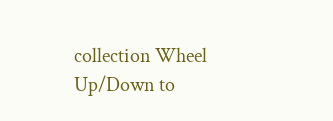collection Wheel Up/Down to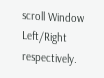scroll Window Left/Right respectively.